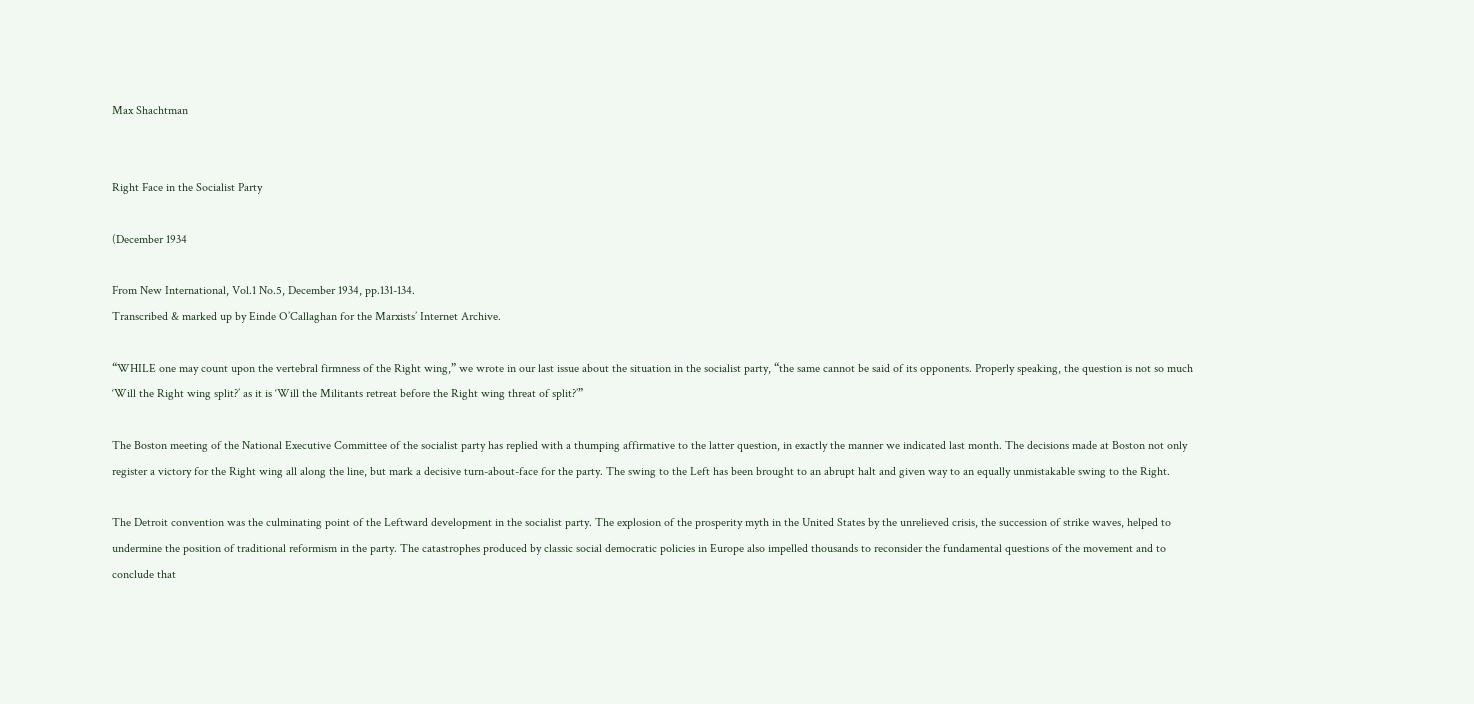Max Shachtman


Right Face in the Socialist Party

(December 1934

From New International, Vol.1 No.5, December 1934, pp.131-134.
Transcribed & marked up by Einde O’Callaghan for the Marxists’ Internet Archive.

“WHILE one may count upon the vertebral firmness of the Right wing,” we wrote in our last issue about the situation in the socialist party, “the same cannot be said of its opponents. Properly speaking, the question is not so much ‘Will the Right wing split?’ as it is ‘Will the Militants retreat before the Right wing threat of split?’”

The Boston meeting of the National Executive Committee of the socialist party has replied with a thumping affirmative to the latter question, in exactly the manner we indicated last month. The decisions made at Boston not only register a victory for the Right wing all along the line, but mark a decisive turn-about-face for the party. The swing to the Left has been brought to an abrupt halt and given way to an equally unmistakable swing to the Right.

The Detroit convention was the culminating point of the Leftward development in the socialist party. The explosion of the prosperity myth in the United States by the unrelieved crisis, the succession of strike waves, helped to undermine the position of traditional reformism in the party. The catastrophes produced by classic social democratic policies in Europe also impelled thousands to reconsider the fundamental questions of the movement and to conclude that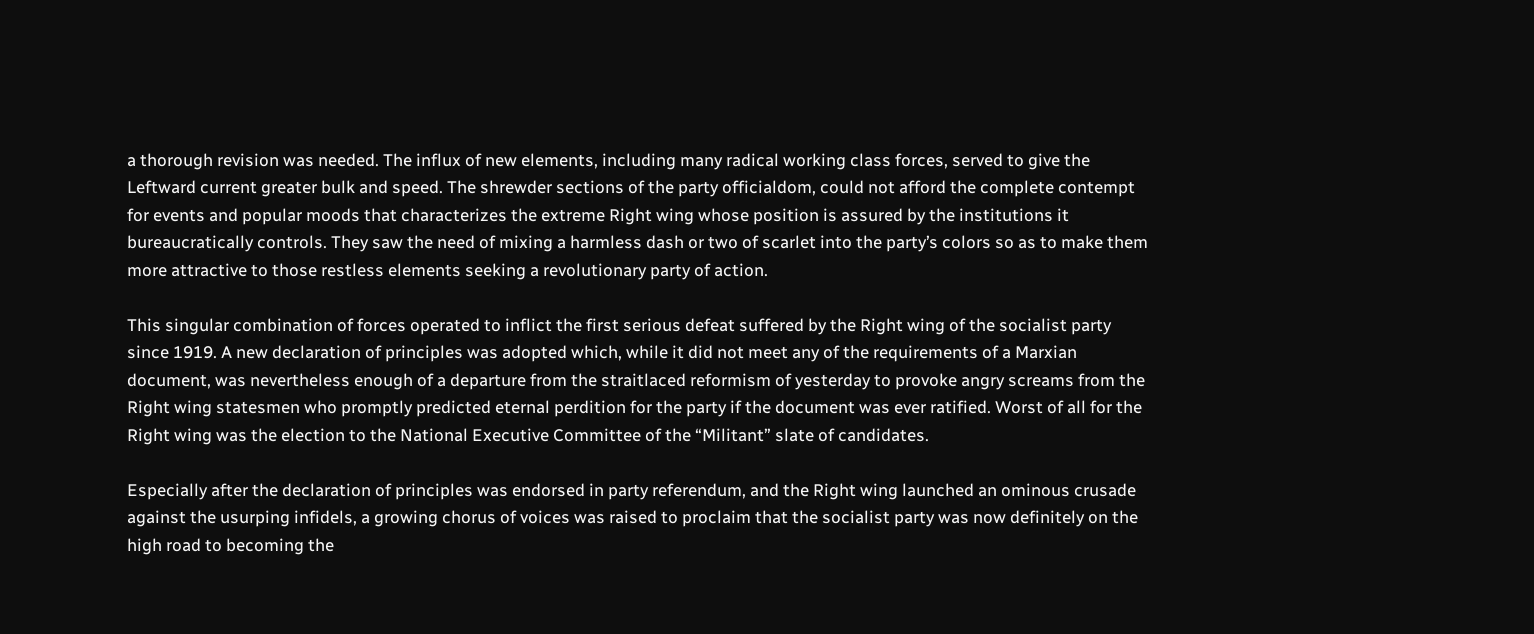a thorough revision was needed. The influx of new elements, including many radical working class forces, served to give the Leftward current greater bulk and speed. The shrewder sections of the party officialdom, could not afford the complete contempt for events and popular moods that characterizes the extreme Right wing whose position is assured by the institutions it bureaucratically controls. They saw the need of mixing a harmless dash or two of scarlet into the party’s colors so as to make them more attractive to those restless elements seeking a revolutionary party of action.

This singular combination of forces operated to inflict the first serious defeat suffered by the Right wing of the socialist party since 1919. A new declaration of principles was adopted which, while it did not meet any of the requirements of a Marxian document, was nevertheless enough of a departure from the straitlaced reformism of yesterday to provoke angry screams from the Right wing statesmen who promptly predicted eternal perdition for the party if the document was ever ratified. Worst of all for the Right wing was the election to the National Executive Committee of the “Militant” slate of candidates.

Especially after the declaration of principles was endorsed in party referendum, and the Right wing launched an ominous crusade against the usurping infidels, a growing chorus of voices was raised to proclaim that the socialist party was now definitely on the high road to becoming the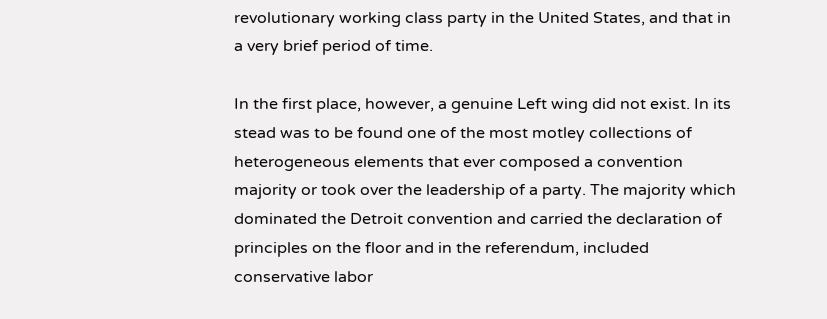revolutionary working class party in the United States, and that in a very brief period of time.

In the first place, however, a genuine Left wing did not exist. In its stead was to be found one of the most motley collections of heterogeneous elements that ever composed a convention majority or took over the leadership of a party. The majority which dominated the Detroit convention and carried the declaration of principles on the floor and in the referendum, included conservative labor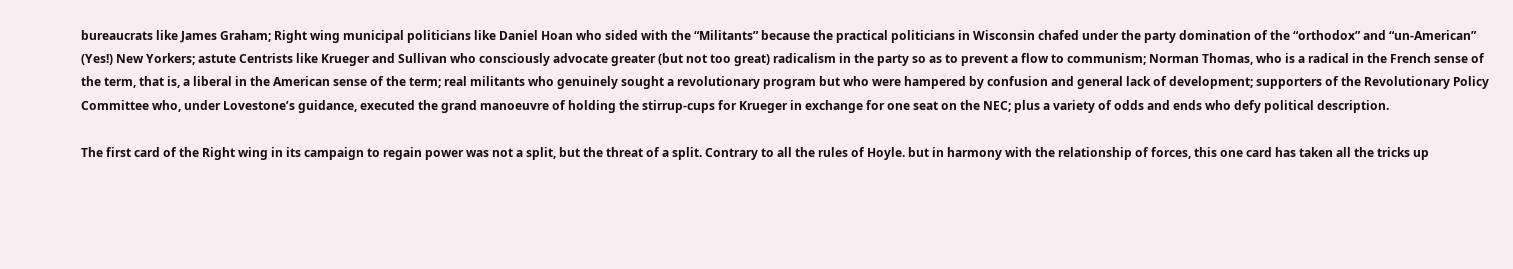bureaucrats like James Graham; Right wing municipal politicians like Daniel Hoan who sided with the “Militants” because the practical politicians in Wisconsin chafed under the party domination of the “orthodox” and “un-American” (Yes!) New Yorkers; astute Centrists like Krueger and Sullivan who consciously advocate greater (but not too great) radicalism in the party so as to prevent a flow to communism; Norman Thomas, who is a radical in the French sense of the term, that is, a liberal in the American sense of the term; real militants who genuinely sought a revolutionary program but who were hampered by confusion and general lack of development; supporters of the Revolutionary Policy Committee who, under Lovestone’s guidance, executed the grand manoeuvre of holding the stirrup-cups for Krueger in exchange for one seat on the NEC; plus a variety of odds and ends who defy political description.

The first card of the Right wing in its campaign to regain power was not a split, but the threat of a split. Contrary to all the rules of Hoyle. but in harmony with the relationship of forces, this one card has taken all the tricks up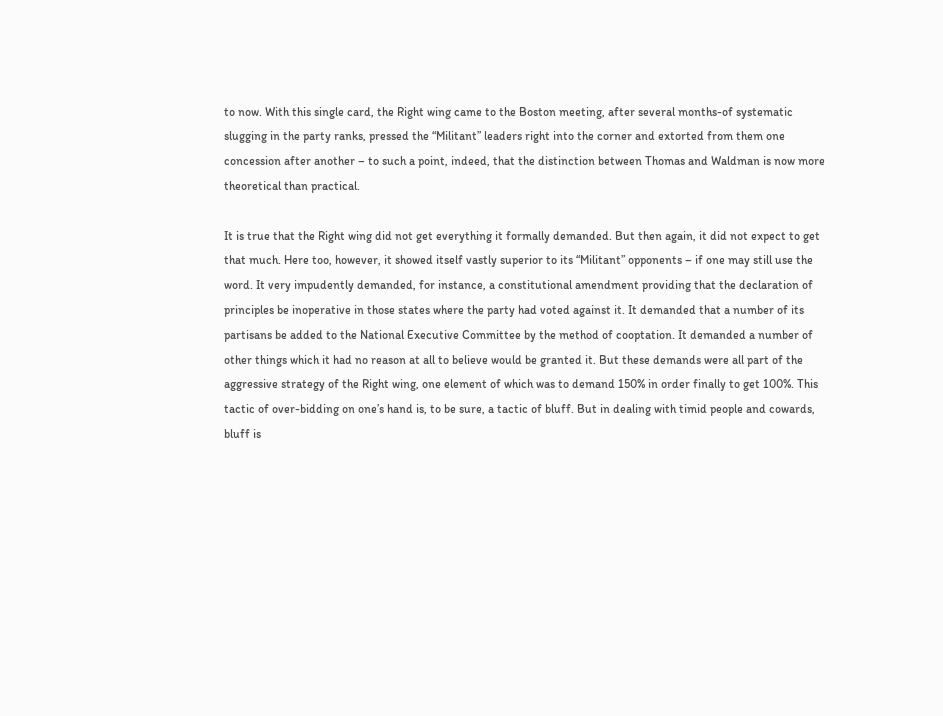to now. With this single card, the Right wing came to the Boston meeting, after several months-of systematic slugging in the party ranks, pressed the “Militant” leaders right into the corner and extorted from them one concession after another – to such a point, indeed, that the distinction between Thomas and Waldman is now more theoretical than practical.

It is true that the Right wing did not get everything it formally demanded. But then again, it did not expect to get that much. Here too, however, it showed itself vastly superior to its “Militant” opponents – if one may still use the word. It very impudently demanded, for instance, a constitutional amendment providing that the declaration of principles be inoperative in those states where the party had voted against it. It demanded that a number of its partisans be added to the National Executive Committee by the method of cooptation. It demanded a number of other things which it had no reason at all to believe would be granted it. But these demands were all part of the aggressive strategy of the Right wing, one element of which was to demand 150% in order finally to get 100%. This tactic of over-bidding on one’s hand is, to be sure, a tactic of bluff. But in dealing with timid people and cowards, bluff is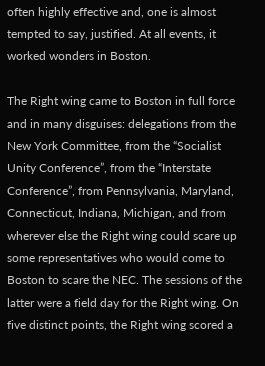often highly effective and, one is almost tempted to say, justified. At all events, it worked wonders in Boston.

The Right wing came to Boston in full force and in many disguises: delegations from the New York Committee, from the “Socialist Unity Conference”, from the “Interstate Conference”, from Pennsylvania, Maryland, Connecticut, Indiana, Michigan, and from wherever else the Right wing could scare up some representatives who would come to Boston to scare the NEC. The sessions of the latter were a field day for the Right wing. On five distinct points, the Right wing scored a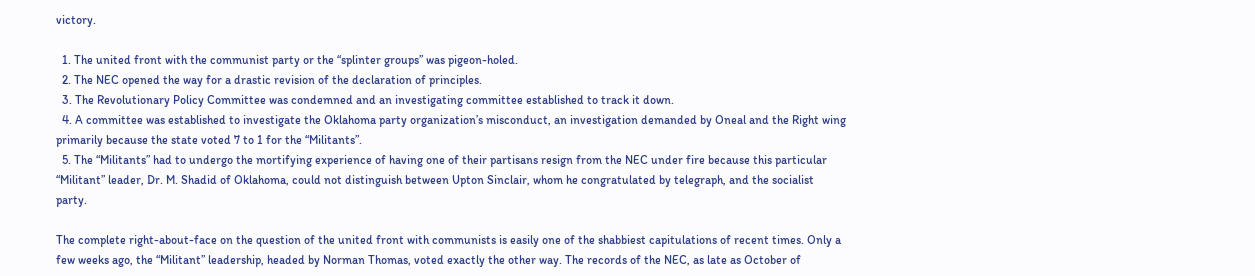victory.

  1. The united front with the communist party or the “splinter groups” was pigeon-holed.
  2. The NEC opened the way for a drastic revision of the declaration of principles.
  3. The Revolutionary Policy Committee was condemned and an investigating committee established to track it down.
  4. A committee was established to investigate the Oklahoma party organization’s misconduct, an investigation demanded by Oneal and the Right wing primarily because the state voted 7 to 1 for the “Militants”.
  5. The “Militants” had to undergo the mortifying experience of having one of their partisans resign from the NEC under fire because this particular “Militant” leader, Dr. M. Shadid of Oklahoma, could not distinguish between Upton Sinclair, whom he congratulated by telegraph, and the socialist party.

The complete right-about-face on the question of the united front with communists is easily one of the shabbiest capitulations of recent times. Only a few weeks ago, the “Militant” leadership, headed by Norman Thomas, voted exactly the other way. The records of the NEC, as late as October of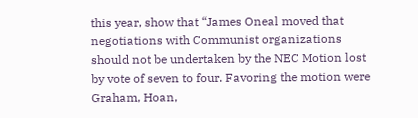this year, show that “James Oneal moved that negotiations with Communist organizations should not be undertaken by the NEC Motion lost by vote of seven to four. Favoring the motion were Graham, Hoan,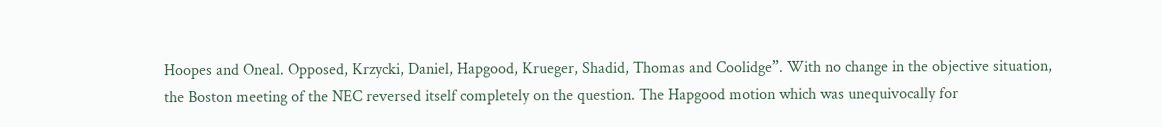Hoopes and Oneal. Opposed, Krzycki, Daniel, Hapgood, Krueger, Shadid, Thomas and Coolidge”. With no change in the objective situation, the Boston meeting of the NEC reversed itself completely on the question. The Hapgood motion which was unequivocally for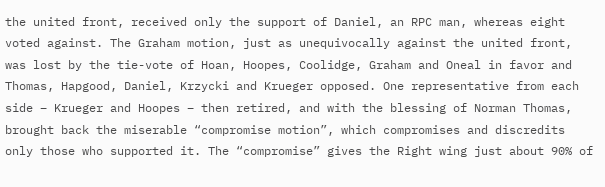the united front, received only the support of Daniel, an RPC man, whereas eight voted against. The Graham motion, just as unequivocally against the united front, was lost by the tie-vote of Hoan, Hoopes, Coolidge, Graham and Oneal in favor and Thomas, Hapgood, Daniel, Krzycki and Krueger opposed. One representative from each side – Krueger and Hoopes – then retired, and with the blessing of Norman Thomas, brought back the miserable “compromise motion”, which compromises and discredits only those who supported it. The “compromise” gives the Right wing just about 90% of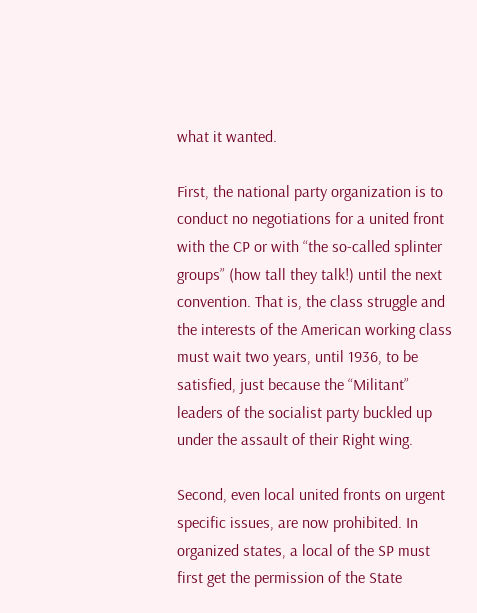what it wanted.

First, the national party organization is to conduct no negotiations for a united front with the CP or with “the so-called splinter groups” (how tall they talk!) until the next convention. That is, the class struggle and the interests of the American working class must wait two years, until 1936, to be satisfied, just because the “Militant” leaders of the socialist party buckled up under the assault of their Right wing.

Second, even local united fronts on urgent specific issues, are now prohibited. In organized states, a local of the SP must first get the permission of the State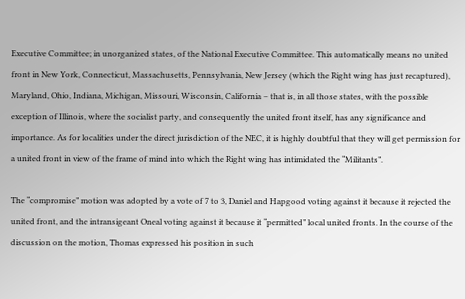Executive Committee; in unorganized states, of the National Executive Committee. This automatically means no united front in New York, Connecticut, Massachusetts, Pennsylvania, New Jersey (which the Right wing has just recaptured), Maryland, Ohio, Indiana, Michigan, Missouri, Wisconsin, California – that is, in all those states, with the possible exception of Illinois, where the socialist party, and consequently the united front itself, has any significance and importance. As for localities under the direct jurisdiction of the NEC, it is highly doubtful that they will get permission for a united front in view of the frame of mind into which the Right wing has intimidated the “Militants”.

The “compromise” motion was adopted by a vote of 7 to 3, Daniel and Hapgood voting against it because it rejected the united front, and the intransigeant Oneal voting against it because it “permitted” local united fronts. In the course of the discussion on the motion, Thomas expressed his position in such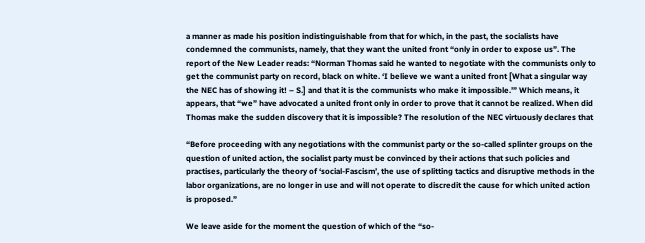a manner as made his position indistinguishable from that for which, in the past, the socialists have condemned the communists, namely, that they want the united front “only in order to expose us”. The report of the New Leader reads: “Norman Thomas said he wanted to negotiate with the communists only to get the communist party on record, black on white. ‘I believe we want a united front [What a singular way the NEC has of showing it! – S.] and that it is the communists who make it impossible.’” Which means, it appears, that “we” have advocated a united front only in order to prove that it cannot be realized. When did Thomas make the sudden discovery that it is impossible? The resolution of the NEC virtuously declares that

“Before proceeding with any negotiations with the communist party or the so-called splinter groups on the question of united action, the socialist party must be convinced by their actions that such policies and practises, particularly the theory of ‘social-Fascism’, the use of splitting tactics and disruptive methods in the labor organizations, are no longer in use and will not operate to discredit the cause for which united action is proposed.”

We leave aside for the moment the question of which of the “so-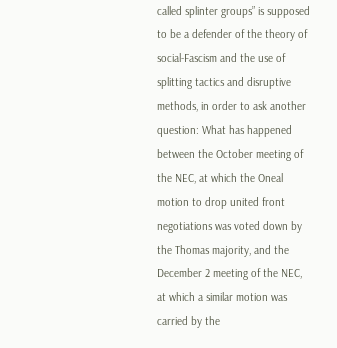called splinter groups” is supposed to be a defender of the theory of social-Fascism and the use of splitting tactics and disruptive methods, in order to ask another question: What has happened between the October meeting of the NEC, at which the Oneal motion to drop united front negotiations was voted down by the Thomas majority, and the December 2 meeting of the NEC, at which a similar motion was carried by the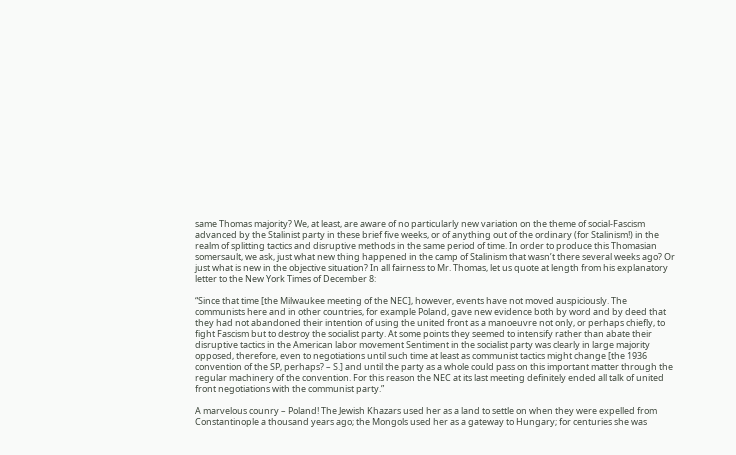same Thomas majority? We, at least, are aware of no particularly new variation on the theme of social-Fascism advanced by the Stalinist party in these brief five weeks, or of anything out of the ordinary (for Stalinism!) in the realm of splitting tactics and disruptive methods in the same period of time. In order to produce this Thomasian somersault, we ask, just what new thing happened in the camp of Stalinism that wasn’t there several weeks ago? Or just what is new in the objective situation? In all fairness to Mr. Thomas, let us quote at length from his explanatory letter to the New York Times of December 8:

“Since that time [the Milwaukee meeting of the NEC], however, events have not moved auspiciously. The communists here and in other countries, for example Poland, gave new evidence both by word and by deed that they had not abandoned their intention of using the united front as a manoeuvre not only, or perhaps chiefly, to fight Fascism but to destroy the socialist party. At some points they seemed to intensify rather than abate their disruptive tactics in the American labor movement Sentiment in the socialist party was clearly in large majority opposed, therefore, even to negotiations until such time at least as communist tactics might change [the 1936 convention of the SP, perhaps? – S.] and until the party as a whole could pass on this important matter through the regular machinery of the convention. For this reason the NEC at its last meeting definitely ended all talk of united front negotiations with the communist party.”

A marvelous counry – Poland! The Jewish Khazars used her as a land to settle on when they were expelled from Constantinople a thousand years ago; the Mongols used her as a gateway to Hungary; for centuries she was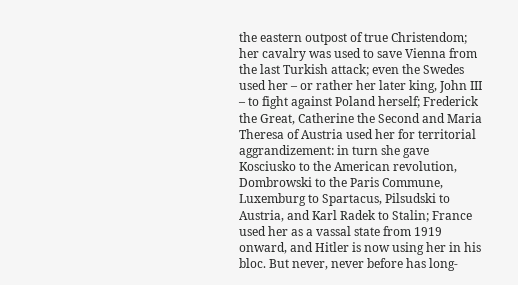the eastern outpost of true Christendom; her cavalry was used to save Vienna from the last Turkish attack; even the Swedes used her – or rather her later king, John III – to fight against Poland herself; Frederick the Great, Catherine the Second and Maria Theresa of Austria used her for territorial aggrandizement: in turn she gave Kosciusko to the American revolution, Dombrowski to the Paris Commune, Luxemburg to Spartacus, Pilsudski to Austria, and Karl Radek to Stalin; France used her as a vassal state from 1919 onward, and Hitler is now using her in his bloc. But never, never before has long-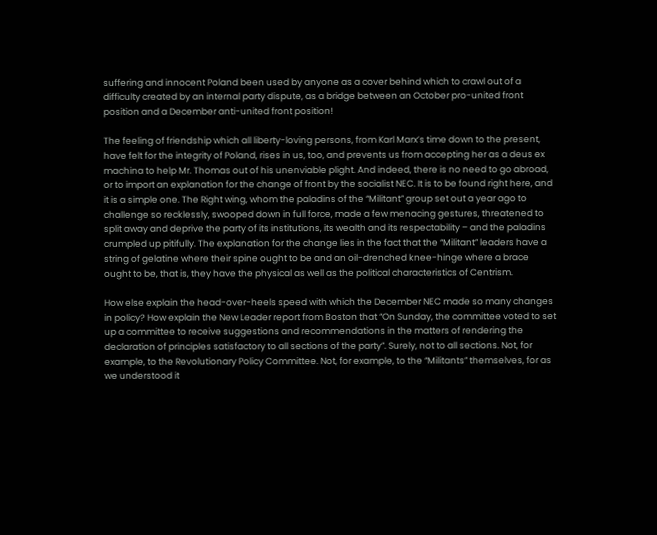suffering and innocent Poland been used by anyone as a cover behind which to crawl out of a difficulty created by an internal party dispute, as a bridge between an October pro-united front position and a December anti-united front position!

The feeling of friendship which all liberty-loving persons, from Karl Marx’s time down to the present, have felt for the integrity of Poland, rises in us, too, and prevents us from accepting her as a deus ex machina to help Mr. Thomas out of his unenviable plight. And indeed, there is no need to go abroad, or to import an explanation for the change of front by the socialist NEC. It is to be found right here, and it is a simple one. The Right wing, whom the paladins of the “Militant” group set out a year ago to challenge so recklessly, swooped down in full force, made a few menacing gestures, threatened to split away and deprive the party of its institutions, its wealth and its respectability – and the paladins crumpled up pitifully. The explanation for the change lies in the fact that the “Militant” leaders have a string of gelatine where their spine ought to be and an oil-drenched knee-hinge where a brace ought to be, that is, they have the physical as well as the political characteristics of Centrism.

How else explain the head-over-heels speed with which the December NEC made so many changes in policy? How explain the New Leader report from Boston that “On Sunday, the committee voted to set up a committee to receive suggestions and recommendations in the matters of rendering the declaration of principles satisfactory to all sections of the party”. Surely, not to all sections. Not, for example, to the Revolutionary Policy Committee. Not, for example, to the “Militants” themselves, for as we understood it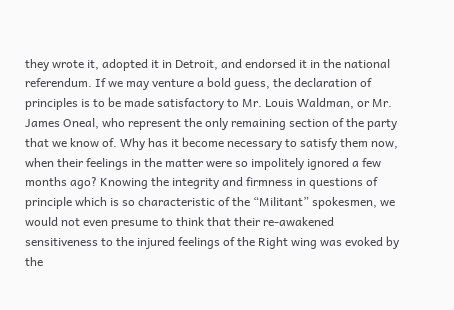they wrote it, adopted it in Detroit, and endorsed it in the national referendum. If we may venture a bold guess, the declaration of principles is to be made satisfactory to Mr. Louis Waldman, or Mr. James Oneal, who represent the only remaining section of the party that we know of. Why has it become necessary to satisfy them now, when their feelings in the matter were so impolitely ignored a few months ago? Knowing the integrity and firmness in questions of principle which is so characteristic of the “Militant” spokesmen, we would not even presume to think that their re-awakened sensitiveness to the injured feelings of the Right wing was evoked by the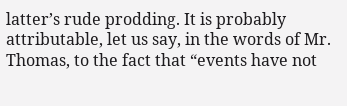latter’s rude prodding. It is probably attributable, let us say, in the words of Mr. Thomas, to the fact that “events have not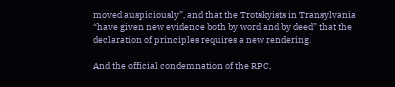moved auspiciously”, and that the Trotskyists in Transylvania “have given new evidence both by word and by deed” that the declaration of principles requires a new rendering.

And the official condemnation of the RPC,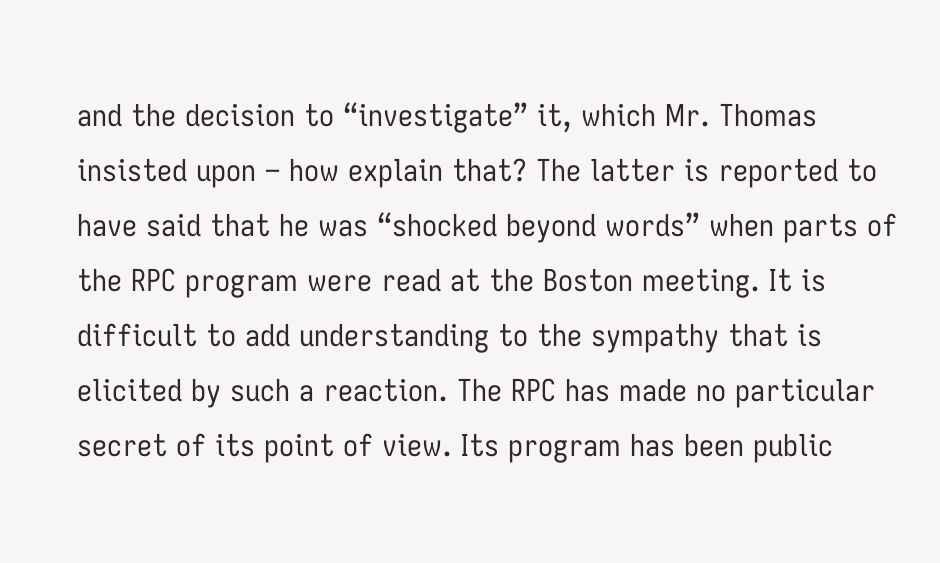and the decision to “investigate” it, which Mr. Thomas insisted upon – how explain that? The latter is reported to have said that he was “shocked beyond words” when parts of the RPC program were read at the Boston meeting. It is difficult to add understanding to the sympathy that is elicited by such a reaction. The RPC has made no particular secret of its point of view. Its program has been public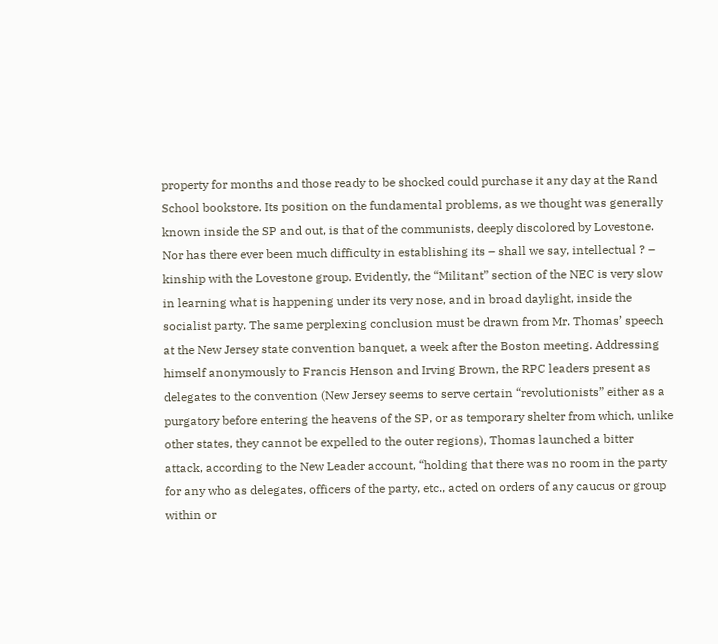property for months and those ready to be shocked could purchase it any day at the Rand School bookstore. Its position on the fundamental problems, as we thought was generally known inside the SP and out, is that of the communists, deeply discolored by Lovestone. Nor has there ever been much difficulty in establishing its – shall we say, intellectual ? – kinship with the Lovestone group. Evidently, the “Militant” section of the NEC is very slow in learning what is happening under its very nose, and in broad daylight, inside the socialist party. The same perplexing conclusion must be drawn from Mr. Thomas’ speech at the New Jersey state convention banquet, a week after the Boston meeting. Addressing himself anonymously to Francis Henson and Irving Brown, the RPC leaders present as delegates to the convention (New Jersey seems to serve certain “revolutionists” either as a purgatory before entering the heavens of the SP, or as temporary shelter from which, unlike other states, they cannot be expelled to the outer regions), Thomas launched a bitter attack, according to the New Leader account, “holding that there was no room in the party for any who as delegates, officers of the party, etc., acted on orders of any caucus or group within or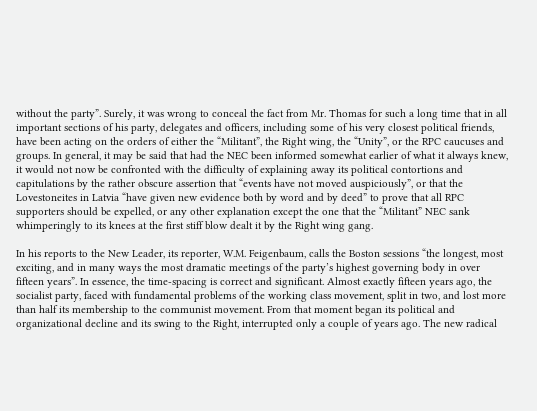without the party”. Surely, it was wrong to conceal the fact from Mr. Thomas for such a long time that in all important sections of his party, delegates and officers, including some of his very closest political friends, have been acting on the orders of either the “Militant”, the Right wing, the “Unity”, or the RPC caucuses and groups. In general, it may be said that had the NEC been informed somewhat earlier of what it always knew, it would not now be confronted with the difficulty of explaining away its political contortions and capitulations by the rather obscure assertion that “events have not moved auspiciously”, or that the Lovestoneites in Latvia “have given new evidence both by word and by deed” to prove that all RPC supporters should be expelled, or any other explanation except the one that the “Militant” NEC sank whimperingly to its knees at the first stiff blow dealt it by the Right wing gang.

In his reports to the New Leader, its reporter, W.M. Feigenbaum, calls the Boston sessions “the longest, most exciting, and in many ways the most dramatic meetings of the party’s highest governing body in over fifteen years”. In essence, the time-spacing is correct and significant. Almost exactly fifteen years ago, the socialist party, faced with fundamental problems of the working class movement, split in two, and lost more than half its membership to the communist movement. From that moment began its political and organizational decline and its swing to the Right, interrupted only a couple of years ago. The new radical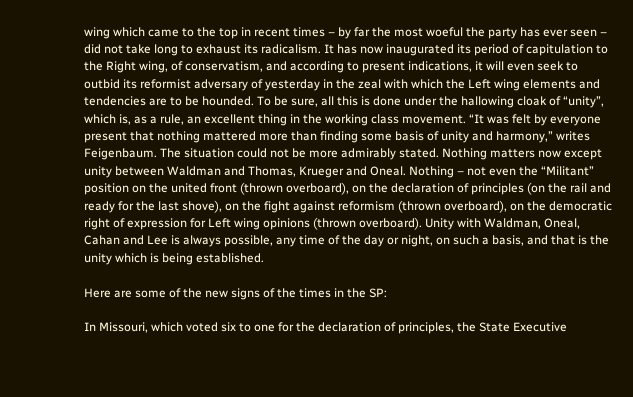wing which came to the top in recent times – by far the most woeful the party has ever seen – did not take long to exhaust its radicalism. It has now inaugurated its period of capitulation to the Right wing, of conservatism, and according to present indications, it will even seek to outbid its reformist adversary of yesterday in the zeal with which the Left wing elements and tendencies are to be hounded. To be sure, all this is done under the hallowing cloak of “unity”, which is, as a rule, an excellent thing in the working class movement. “It was felt by everyone present that nothing mattered more than finding some basis of unity and harmony,” writes Feigenbaum. The situation could not be more admirably stated. Nothing matters now except unity between Waldman and Thomas, Krueger and Oneal. Nothing – not even the “Militant” position on the united front (thrown overboard), on the declaration of principles (on the rail and ready for the last shove), on the fight against reformism (thrown overboard), on the democratic right of expression for Left wing opinions (thrown overboard). Unity with Waldman, Oneal, Cahan and Lee is always possible, any time of the day or night, on such a basis, and that is the unity which is being established.

Here are some of the new signs of the times in the SP:

In Missouri, which voted six to one for the declaration of principles, the State Executive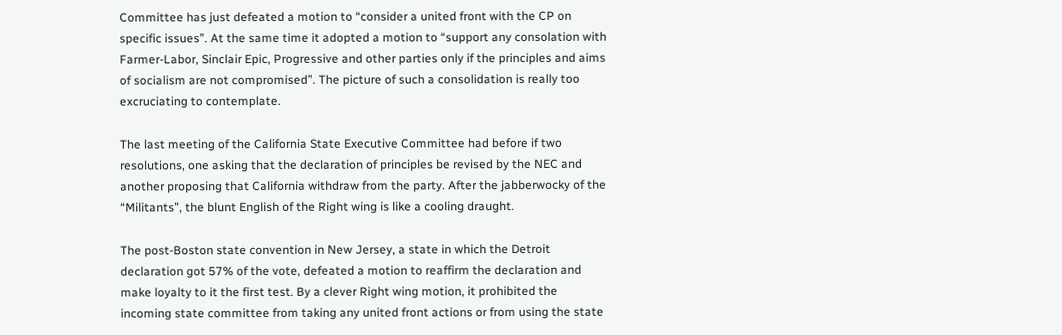Committee has just defeated a motion to “consider a united front with the CP on specific issues”. At the same time it adopted a motion to “support any consolation with Farmer-Labor, Sinclair Epic, Progressive and other parties only if the principles and aims of socialism are not compromised”. The picture of such a consolidation is really too excruciating to contemplate.

The last meeting of the California State Executive Committee had before if two resolutions, one asking that the declaration of principles be revised by the NEC and another proposing that California withdraw from the party. After the jabberwocky of the “Militants”, the blunt English of the Right wing is like a cooling draught.

The post-Boston state convention in New Jersey, a state in which the Detroit declaration got 57% of the vote, defeated a motion to reaffirm the declaration and make loyalty to it the first test. By a clever Right wing motion, it prohibited the incoming state committee from taking any united front actions or from using the state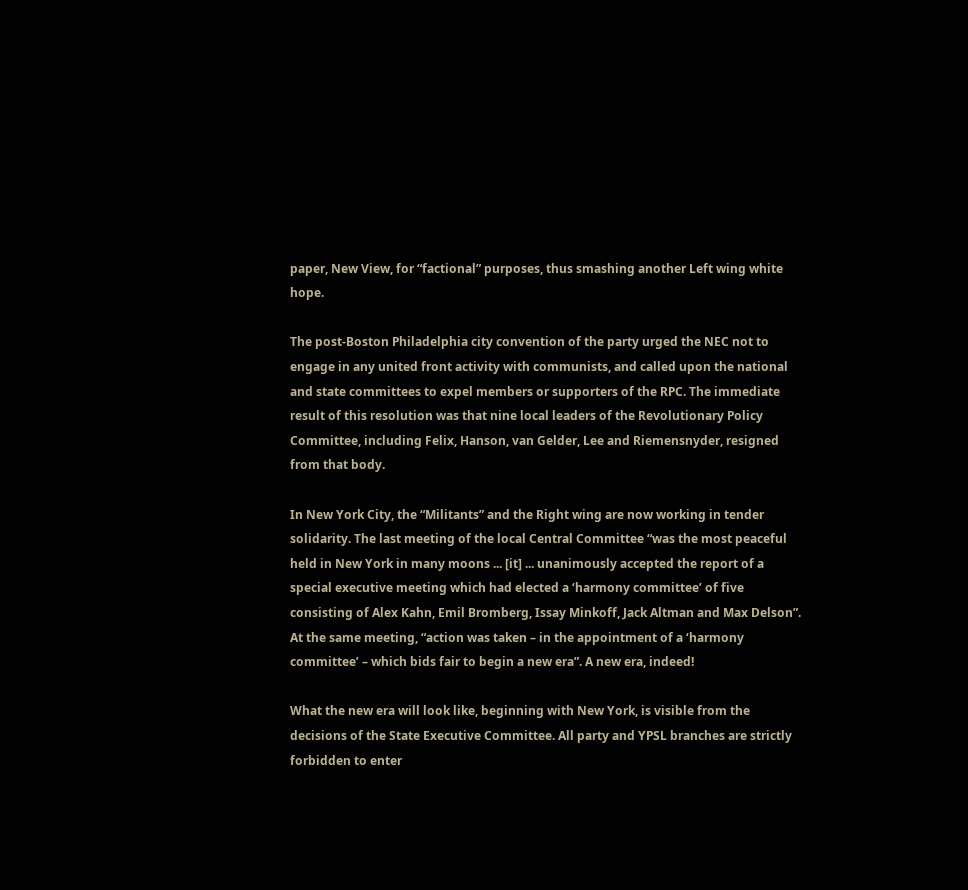paper, New View, for “factional” purposes, thus smashing another Left wing white hope.

The post-Boston Philadelphia city convention of the party urged the NEC not to engage in any united front activity with communists, and called upon the national and state committees to expel members or supporters of the RPC. The immediate result of this resolution was that nine local leaders of the Revolutionary Policy Committee, including Felix, Hanson, van Gelder, Lee and Riemensnyder, resigned from that body.

In New York City, the “Militants” and the Right wing are now working in tender solidarity. The last meeting of the local Central Committee “was the most peaceful held in New York in many moons ... [it] ... unanimously accepted the report of a special executive meeting which had elected a ‘harmony committee’ of five consisting of Alex Kahn, Emil Bromberg, Issay Minkoff, Jack Altman and Max Delson”. At the same meeting, “action was taken – in the appointment of a ‘harmony committee’ – which bids fair to begin a new era”. A new era, indeed!

What the new era will look like, beginning with New York, is visible from the decisions of the State Executive Committee. All party and YPSL branches are strictly forbidden to enter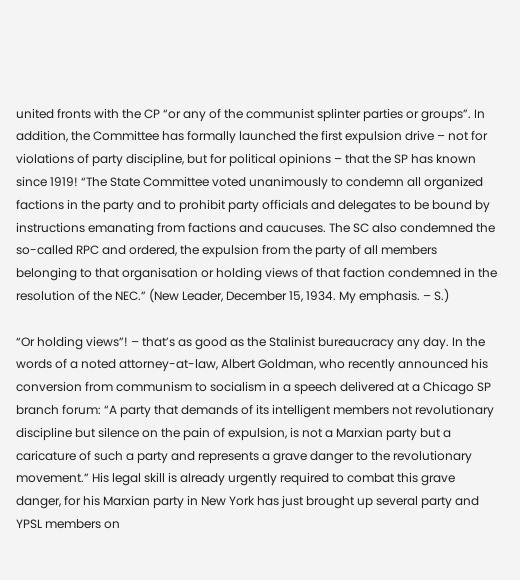united fronts with the CP “or any of the communist splinter parties or groups”. In addition, the Committee has formally launched the first expulsion drive – not for violations of party discipline, but for political opinions – that the SP has known since 1919! “The State Committee voted unanimously to condemn all organized factions in the party and to prohibit party officials and delegates to be bound by instructions emanating from factions and caucuses. The SC also condemned the so-called RPC and ordered, the expulsion from the party of all members belonging to that organisation or holding views of that faction condemned in the resolution of the NEC.” (New Leader, December 15, 1934. My emphasis. – S.)

“Or holding views”! – that’s as good as the Stalinist bureaucracy any day. In the words of a noted attorney-at-law, Albert Goldman, who recently announced his conversion from communism to socialism in a speech delivered at a Chicago SP branch forum: “A party that demands of its intelligent members not revolutionary discipline but silence on the pain of expulsion, is not a Marxian party but a caricature of such a party and represents a grave danger to the revolutionary movement.” His legal skill is already urgently required to combat this grave danger, for his Marxian party in New York has just brought up several party and YPSL members on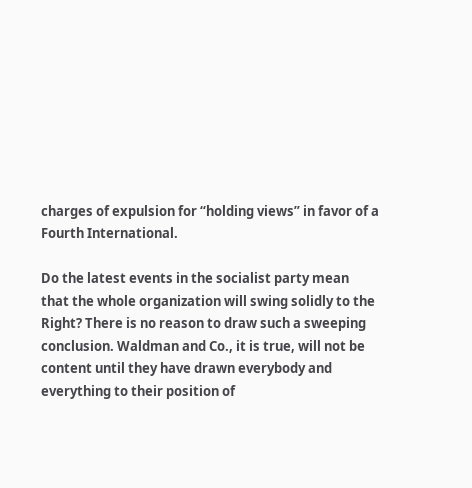charges of expulsion for “holding views” in favor of a Fourth International.

Do the latest events in the socialist party mean that the whole organization will swing solidly to the Right? There is no reason to draw such a sweeping conclusion. Waldman and Co., it is true, will not be content until they have drawn everybody and everything to their position of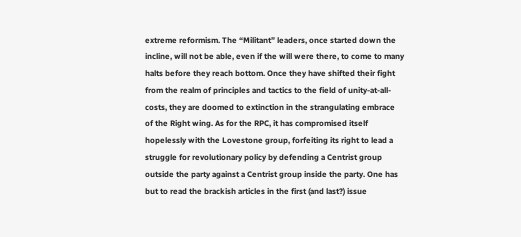extreme reformism. The “Militant” leaders, once started down the incline, will not be able, even if the will were there, to come to many halts before they reach bottom. Once they have shifted their fight from the realm of principles and tactics to the field of unity-at-all-costs, they are doomed to extinction in the strangulating embrace of the Right wing. As for the RPC, it has compromised itself hopelessly with the Lovestone group, forfeiting its right to lead a struggle for revolutionary policy by defending a Centrist group outside the party against a Centrist group inside the party. One has but to read the brackish articles in the first (and last?) issue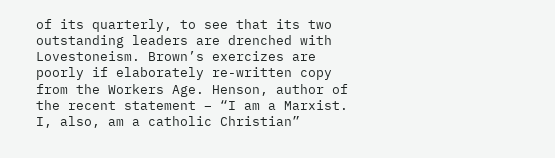of its quarterly, to see that its two outstanding leaders are drenched with Lovestoneism. Brown’s exercizes are poorly if elaborately re-written copy from the Workers Age. Henson, author of the recent statement – “I am a Marxist. I, also, am a catholic Christian”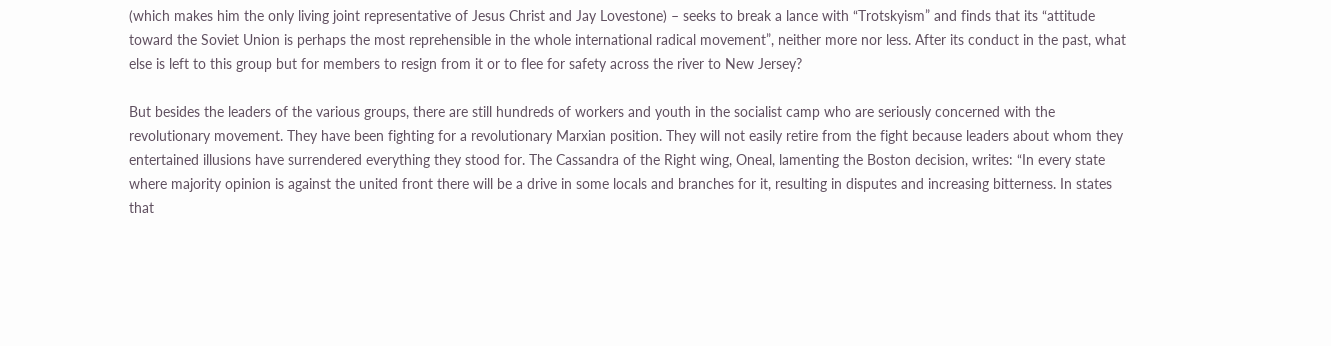(which makes him the only living joint representative of Jesus Christ and Jay Lovestone) – seeks to break a lance with “Trotskyism” and finds that its “attitude toward the Soviet Union is perhaps the most reprehensible in the whole international radical movement”, neither more nor less. After its conduct in the past, what else is left to this group but for members to resign from it or to flee for safety across the river to New Jersey?

But besides the leaders of the various groups, there are still hundreds of workers and youth in the socialist camp who are seriously concerned with the revolutionary movement. They have been fighting for a revolutionary Marxian position. They will not easily retire from the fight because leaders about whom they entertained illusions have surrendered everything they stood for. The Cassandra of the Right wing, Oneal, lamenting the Boston decision, writes: “In every state where majority opinion is against the united front there will be a drive in some locals and branches for it, resulting in disputes and increasing bitterness. In states that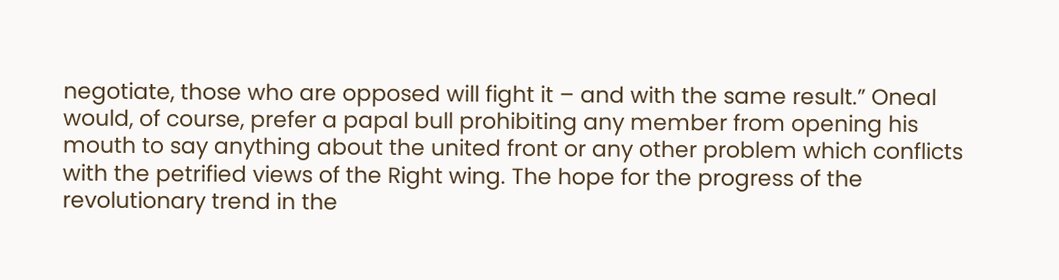negotiate, those who are opposed will fight it – and with the same result.” Oneal would, of course, prefer a papal bull prohibiting any member from opening his mouth to say anything about the united front or any other problem which conflicts with the petrified views of the Right wing. The hope for the progress of the revolutionary trend in the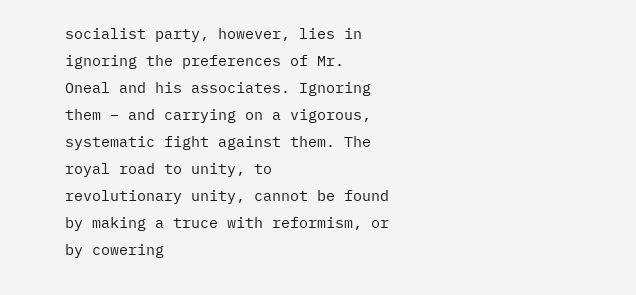socialist party, however, lies in ignoring the preferences of Mr. Oneal and his associates. Ignoring them – and carrying on a vigorous, systematic fight against them. The royal road to unity, to revolutionary unity, cannot be found by making a truce with reformism, or by cowering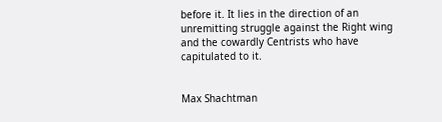before it. It lies in the direction of an unremitting struggle against the Right wing and the cowardly Centrists who have capitulated to it.


Max Shachtman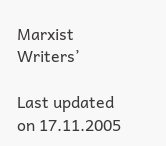Marxist Writers’

Last updated on 17.11.2005